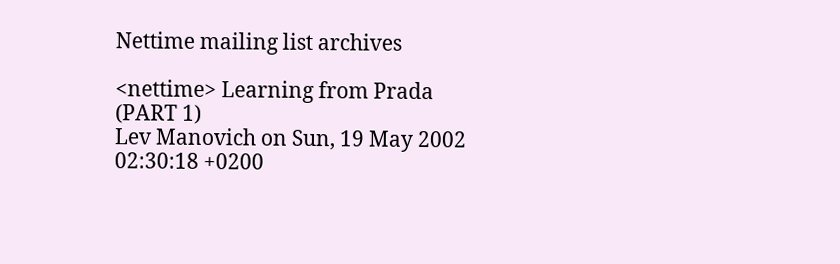Nettime mailing list archives

<nettime> Learning from Prada (PART 1)
Lev Manovich on Sun, 19 May 2002 02:30:18 +0200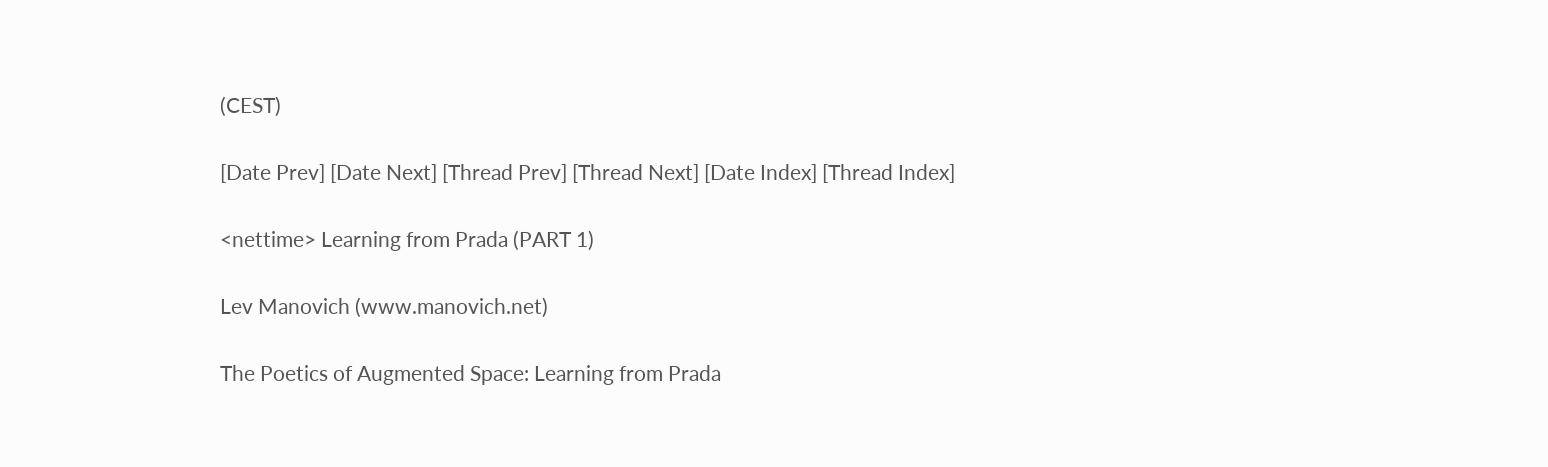(CEST)

[Date Prev] [Date Next] [Thread Prev] [Thread Next] [Date Index] [Thread Index]

<nettime> Learning from Prada (PART 1)

Lev Manovich (www.manovich.net)

The Poetics of Augmented Space: Learning from Prada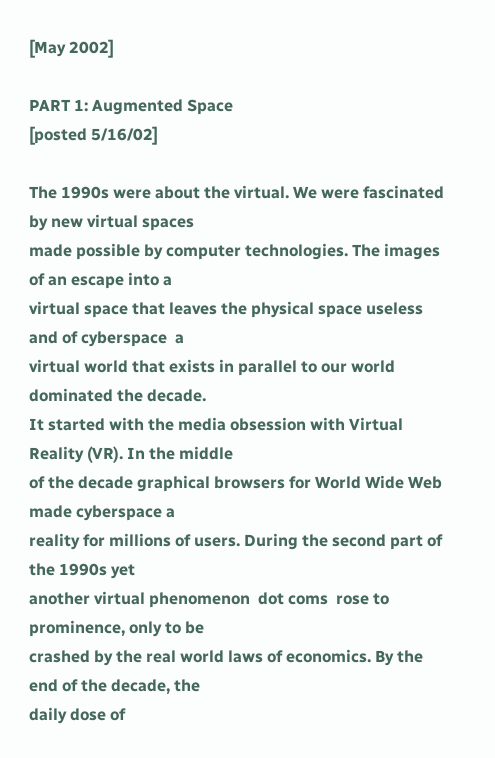[May 2002]

PART 1: Augmented Space
[posted 5/16/02]

The 1990s were about the virtual. We were fascinated by new virtual spaces
made possible by computer technologies. The images of an escape into a
virtual space that leaves the physical space useless and of cyberspace  a
virtual world that exists in parallel to our world  dominated the decade.
It started with the media obsession with Virtual Reality (VR). In the middle
of the decade graphical browsers for World Wide Web made cyberspace a
reality for millions of users. During the second part of the 1990s yet
another virtual phenomenon  dot coms  rose to prominence, only to be
crashed by the real world laws of economics. By the end of the decade, the
daily dose of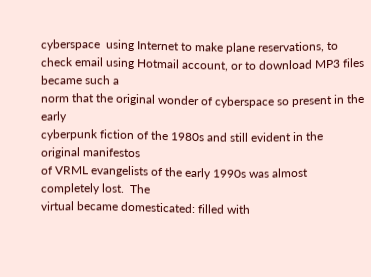cyberspace  using Internet to make plane reservations, to
check email using Hotmail account, or to download MP3 files   became such a
norm that the original wonder of cyberspace so present in the early
cyberpunk fiction of the 1980s and still evident in the original manifestos
of VRML evangelists of the early 1990s was almost completely lost.  The
virtual became domesticated: filled with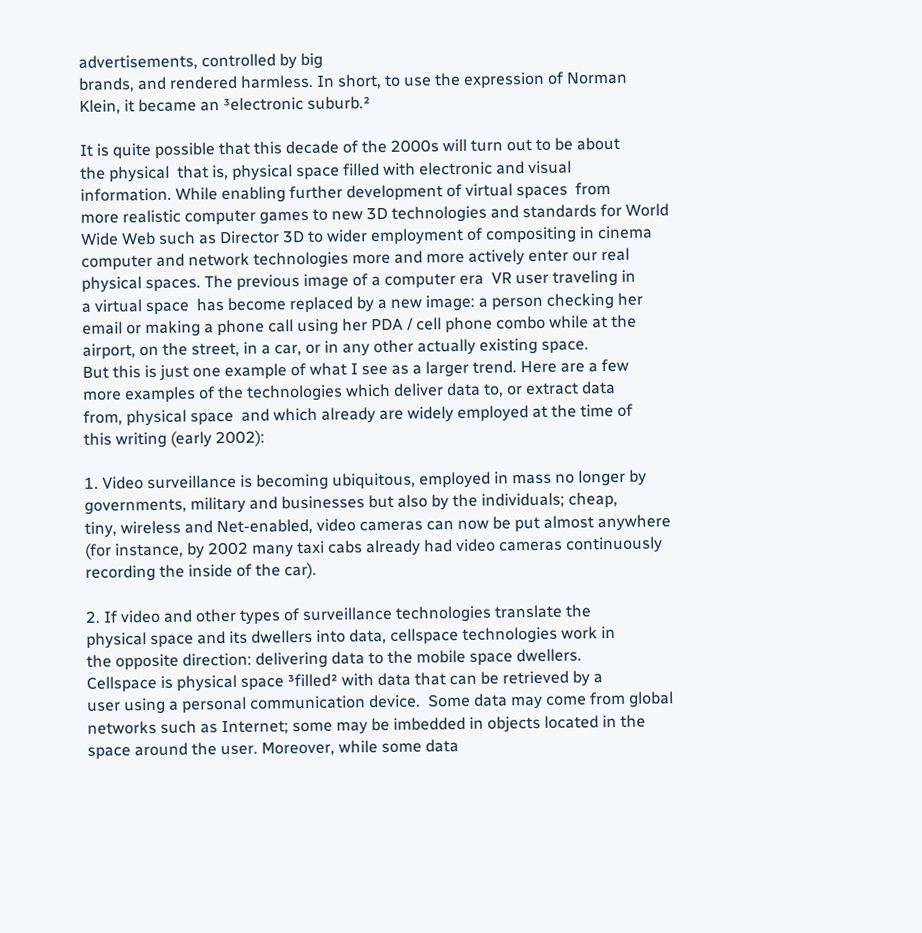advertisements, controlled by big
brands, and rendered harmless. In short, to use the expression of Norman
Klein, it became an ³electronic suburb.²

It is quite possible that this decade of the 2000s will turn out to be about
the physical  that is, physical space filled with electronic and visual
information. While enabling further development of virtual spaces  from
more realistic computer games to new 3D technologies and standards for World
Wide Web such as Director 3D to wider employment of compositing in cinema
computer and network technologies more and more actively enter our real
physical spaces. The previous image of a computer era  VR user traveling in
a virtual space  has become replaced by a new image: a person checking her
email or making a phone call using her PDA / cell phone combo while at the
airport, on the street, in a car, or in any other actually existing space.
But this is just one example of what I see as a larger trend. Here are a few
more examples of the technologies which deliver data to, or extract data
from, physical space  and which already are widely employed at the time of
this writing (early 2002):

1. Video surveillance is becoming ubiquitous, employed in mass no longer by
governments, military and businesses but also by the individuals; cheap,
tiny, wireless and Net-enabled, video cameras can now be put almost anywhere
(for instance, by 2002 many taxi cabs already had video cameras continuously
recording the inside of the car).

2. If video and other types of surveillance technologies translate the
physical space and its dwellers into data, cellspace technologies work in
the opposite direction: delivering data to the mobile space dwellers.
Cellspace is physical space ³filled² with data that can be retrieved by a
user using a personal communication device.  Some data may come from global
networks such as Internet; some may be imbedded in objects located in the
space around the user. Moreover, while some data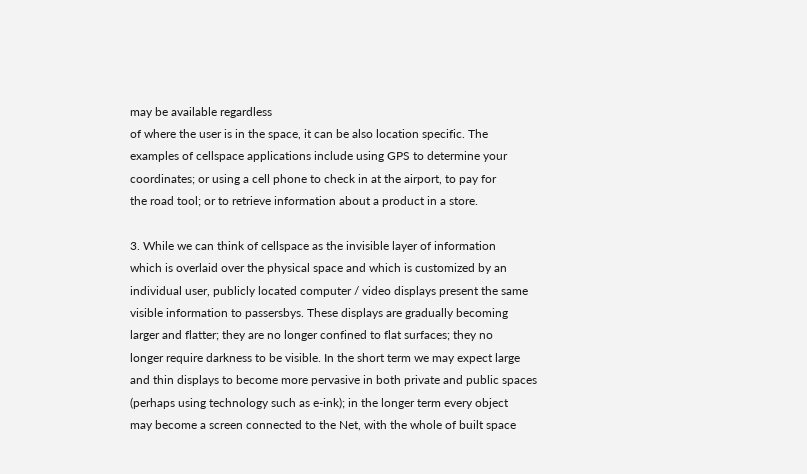may be available regardless
of where the user is in the space, it can be also location specific. The
examples of cellspace applications include using GPS to determine your
coordinates; or using a cell phone to check in at the airport, to pay for
the road tool; or to retrieve information about a product in a store.

3. While we can think of cellspace as the invisible layer of information
which is overlaid over the physical space and which is customized by an
individual user, publicly located computer / video displays present the same
visible information to passersbys. These displays are gradually becoming
larger and flatter; they are no longer confined to flat surfaces; they no
longer require darkness to be visible. In the short term we may expect large
and thin displays to become more pervasive in both private and public spaces
(perhaps using technology such as e-ink); in the longer term every object
may become a screen connected to the Net, with the whole of built space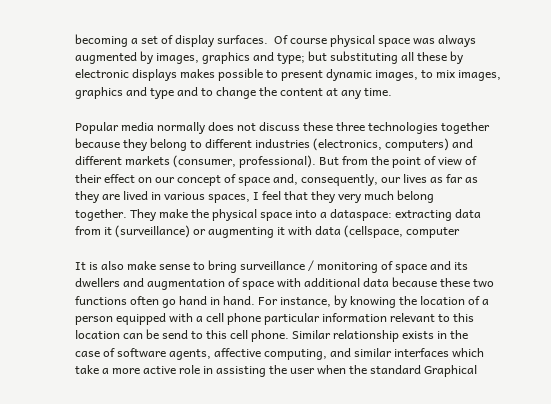becoming a set of display surfaces.  Of course physical space was always
augmented by images, graphics and type; but substituting all these by
electronic displays makes possible to present dynamic images, to mix images,
graphics and type and to change the content at any time.

Popular media normally does not discuss these three technologies together
because they belong to different industries (electronics, computers) and
different markets (consumer, professional). But from the point of view of
their effect on our concept of space and, consequently, our lives as far as
they are lived in various spaces, I feel that they very much belong
together. They make the physical space into a dataspace: extracting data
from it (surveillance) or augmenting it with data (cellspace, computer

It is also make sense to bring surveillance / monitoring of space and its
dwellers and augmentation of space with additional data because these two
functions often go hand in hand. For instance, by knowing the location of a
person equipped with a cell phone particular information relevant to this
location can be send to this cell phone. Similar relationship exists in the
case of software agents, affective computing, and similar interfaces which
take a more active role in assisting the user when the standard Graphical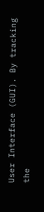User Interface (GUI). By tracking the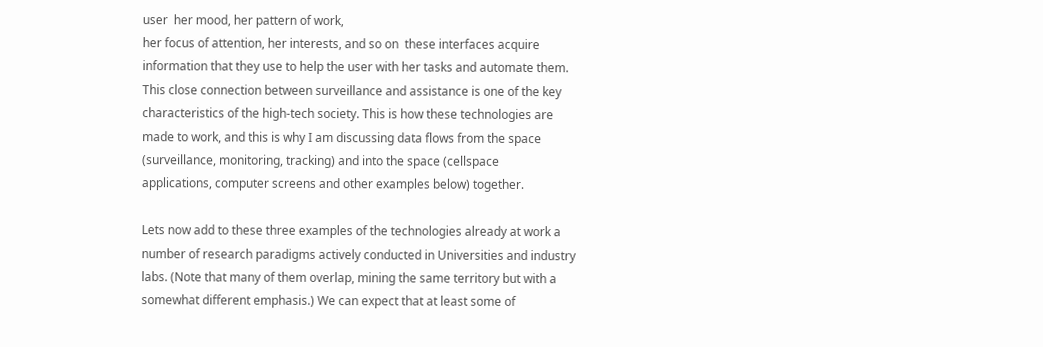user  her mood, her pattern of work,
her focus of attention, her interests, and so on  these interfaces acquire
information that they use to help the user with her tasks and automate them.
This close connection between surveillance and assistance is one of the key
characteristics of the high-tech society. This is how these technologies are
made to work, and this is why I am discussing data flows from the space
(surveillance, monitoring, tracking) and into the space (cellspace
applications, computer screens and other examples below) together.

Lets now add to these three examples of the technologies already at work a
number of research paradigms actively conducted in Universities and industry
labs. (Note that many of them overlap, mining the same territory but with a
somewhat different emphasis.) We can expect that at least some of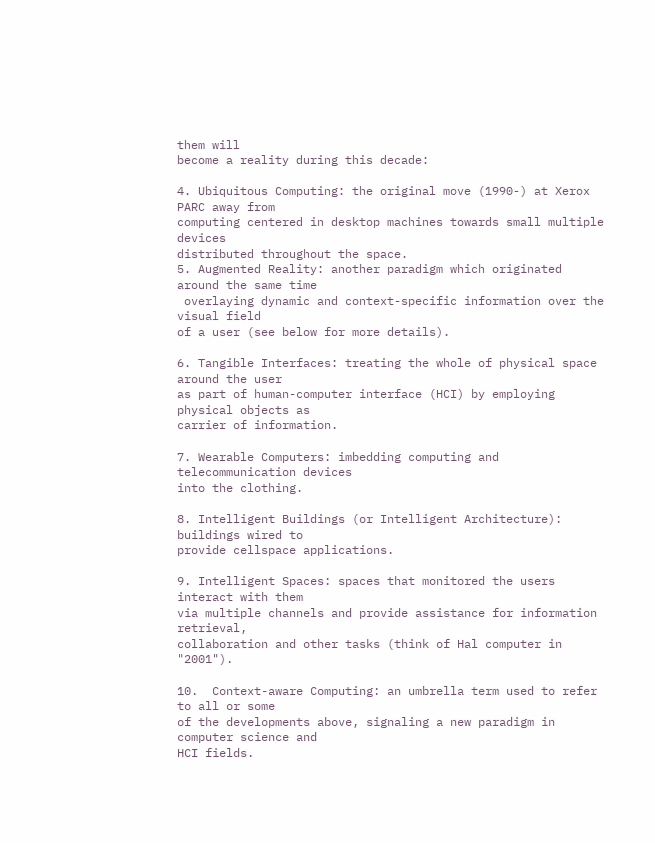them will
become a reality during this decade:

4. Ubiquitous Computing: the original move (1990-) at Xerox PARC away from
computing centered in desktop machines towards small multiple devices
distributed throughout the space.
5. Augmented Reality: another paradigm which originated around the same time
 overlaying dynamic and context-specific information over the visual field
of a user (see below for more details).

6. Tangible Interfaces: treating the whole of physical space around the user
as part of human-computer interface (HCI) by employing physical objects as
carrier of information.

7. Wearable Computers: imbedding computing and telecommunication devices
into the clothing.

8. Intelligent Buildings (or Intelligent Architecture): buildings wired to
provide cellspace applications.

9. Intelligent Spaces: spaces that monitored the users interact with them
via multiple channels and provide assistance for information retrieval,
collaboration and other tasks (think of Hal computer in "2001").

10.  Context-aware Computing: an umbrella term used to refer to all or some
of the developments above, signaling a new paradigm in computer science and
HCI fields.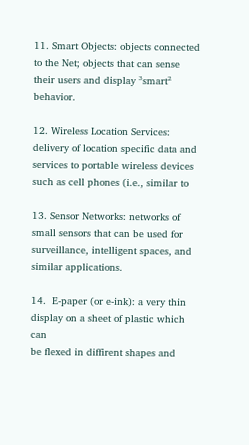11. Smart Objects: objects connected to the Net; objects that can sense
their users and display ³smart² behavior.

12. Wireless Location Services: delivery of location specific data and
services to portable wireless devices such as cell phones (i.e., similar to

13. Sensor Networks: networks of small sensors that can be used for
surveillance, intelligent spaces, and similar applications.

14.  E-paper (or e-ink): a very thin display on a sheet of plastic which can
be flexed in diffirent shapes and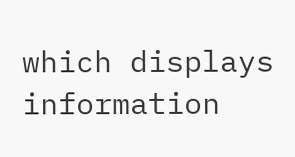which displays information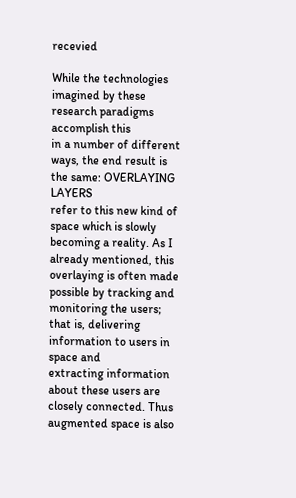recevied

While the technologies imagined by these research paradigms accomplish this
in a number of different ways, the end result is the same: OVERLAYING LAYERS
refer to this new kind of space which is slowly becoming a reality. As I
already mentioned, this overlaying is often made possible by tracking and
monitoring the users; that is, delivering information to users in space and
extracting information about these users are closely connected. Thus
augmented space is also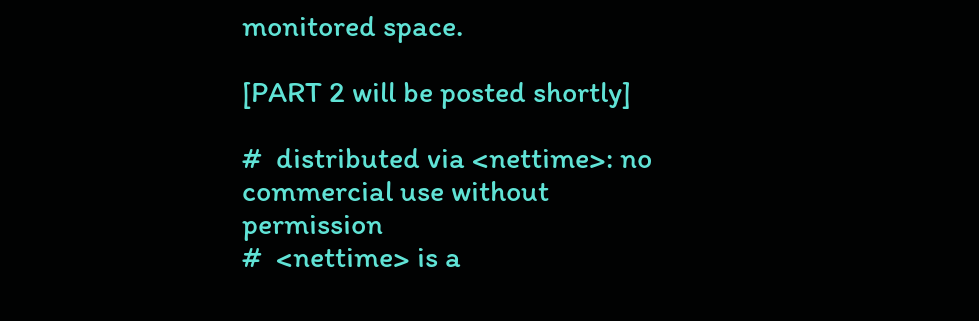monitored space.

[PART 2 will be posted shortly]

#  distributed via <nettime>: no commercial use without permission
#  <nettime> is a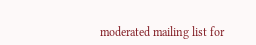moderated mailing list for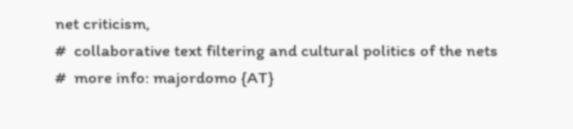net criticism,
#  collaborative text filtering and cultural politics of the nets
#  more info: majordomo {AT}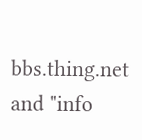bbs.thing.net and "info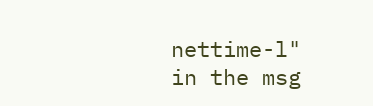nettime-l" in the msg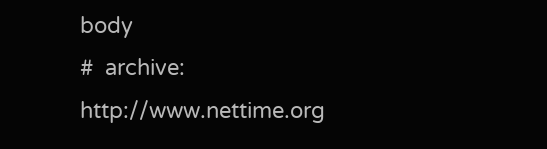body
#  archive: http://www.nettime.org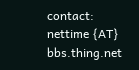contact: nettime {AT} bbs.thing.net